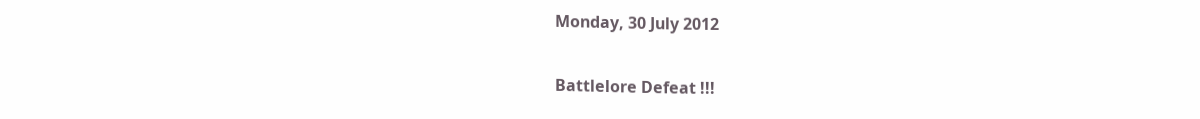Monday, 30 July 2012

Battlelore Defeat !!!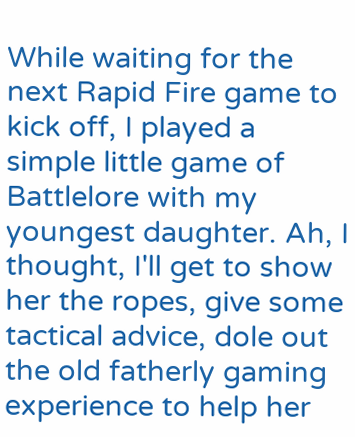While waiting for the next Rapid Fire game to kick off, I played a simple little game of Battlelore with my youngest daughter. Ah, I thought, I'll get to show her the ropes, give some tactical advice, dole out the old fatherly gaming experience to help her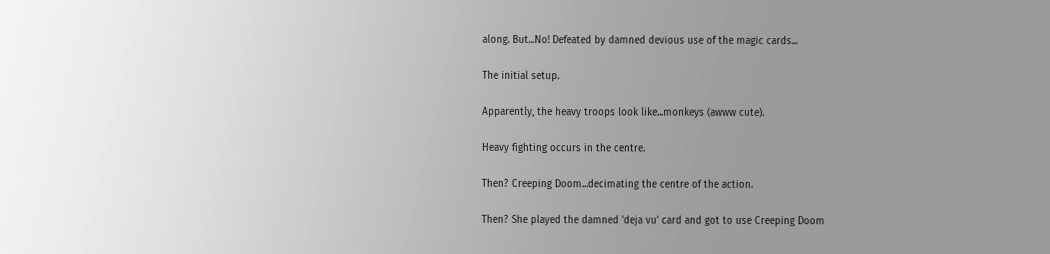along. But...No! Defeated by damned devious use of the magic cards...

The initial setup.

Apparently, the heavy troops look like...monkeys (awww cute).

Heavy fighting occurs in the centre.

Then? Creeping Doom...decimating the centre of the action.

Then? She played the damned 'deja vu' card and got to use Creeping Doom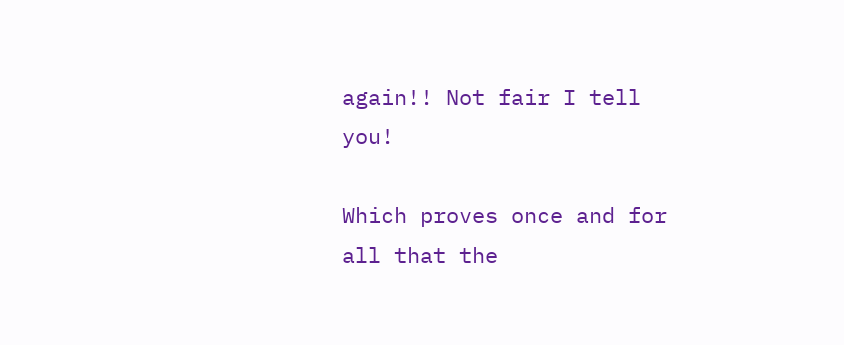again!! Not fair I tell you!

Which proves once and for all that the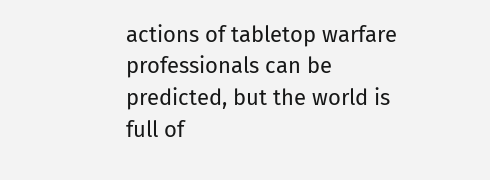actions of tabletop warfare professionals can be predicted, but the world is full of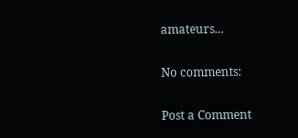amateurs...

No comments:

Post a Comment